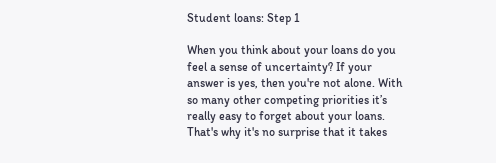Student loans: Step 1

When you think about your loans do you feel a sense of uncertainty? If your answer is yes, then you're not alone. With so many other competing priorities it’s really easy to forget about your loans. That's why it's no surprise that it takes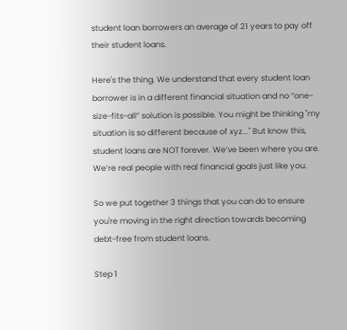student loan borrowers an average of 21 years to pay off their student loans.

Here's the thing. We understand that every student loan borrower is in a different financial situation and no “one-size-fits-all” solution is possible. You might be thinking "my situation is so different because of xyz..." But know this, student loans are NOT forever. We’ve been where you are. We’re real people with real financial goals just like you.

So we put together 3 things that you can do to ensure you're moving in the right direction towards becoming debt-free from student loans.

Step 1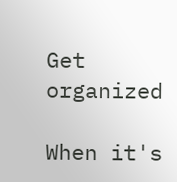Get organized

When it's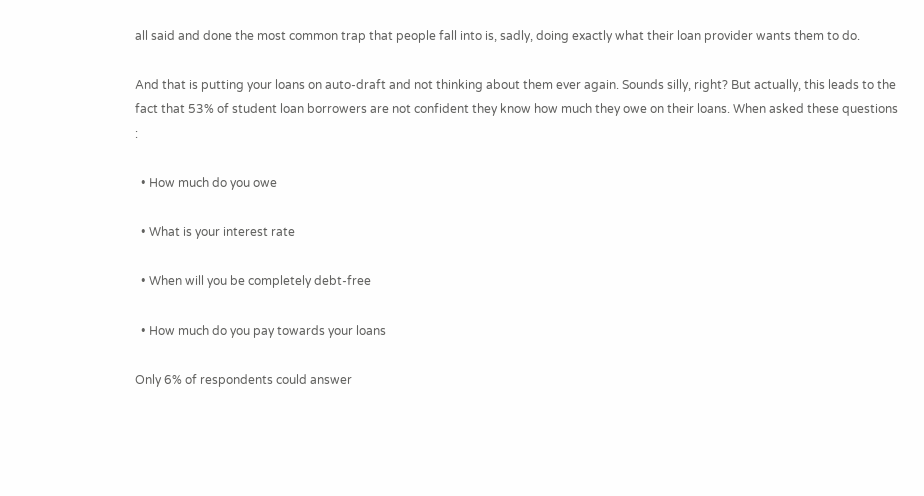all said and done the most common trap that people fall into is, sadly, doing exactly what their loan provider wants them to do.

And that is putting your loans on auto-draft and not thinking about them ever again. Sounds silly, right? But actually, this leads to the fact that 53% of student loan borrowers are not confident they know how much they owe on their loans. When asked these questions :

  • How much do you owe

  • What is your interest rate

  • When will you be completely debt-free

  • How much do you pay towards your loans

Only 6% of respondents could answer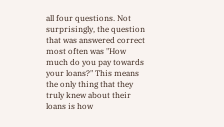all four questions. Not surprisingly, the question that was answered correct most often was "How much do you pay towards your loans?" This means the only thing that they truly knew about their loans is how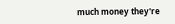much money they're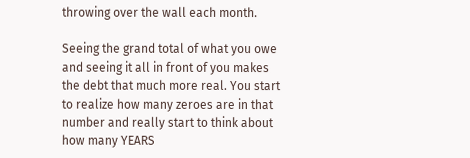throwing over the wall each month.

Seeing the grand total of what you owe and seeing it all in front of you makes the debt that much more real. You start to realize how many zeroes are in that number and really start to think about how many YEARS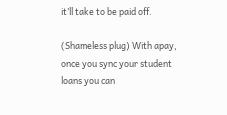it’ll take to be paid off.

(Shameless plug) With apay, once you sync your student loans you can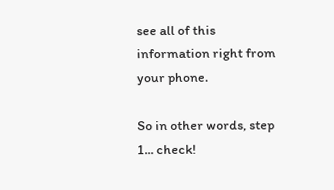see all of this information right from your phone.

So in other words, step 1... check!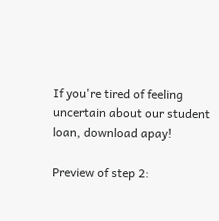If you're tired of feeling uncertain about our student loan, download apay!

Preview of step 2: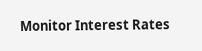Monitor Interest Rates